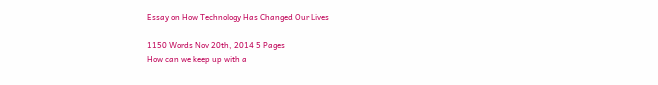Essay on How Technology Has Changed Our Lives

1150 Words Nov 20th, 2014 5 Pages
How can we keep up with a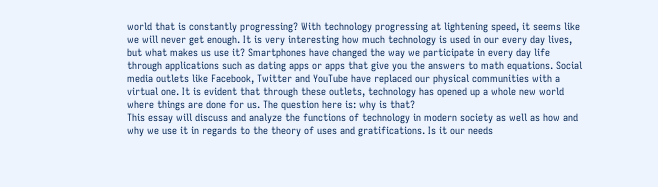world that is constantly progressing? With technology progressing at lightening speed, it seems like we will never get enough. It is very interesting how much technology is used in our every day lives, but what makes us use it? Smartphones have changed the way we participate in every day life through applications such as dating apps or apps that give you the answers to math equations. Social media outlets like Facebook, Twitter and YouTube have replaced our physical communities with a virtual one. It is evident that through these outlets, technology has opened up a whole new world where things are done for us. The question here is: why is that?
This essay will discuss and analyze the functions of technology in modern society as well as how and why we use it in regards to the theory of uses and gratifications. Is it our needs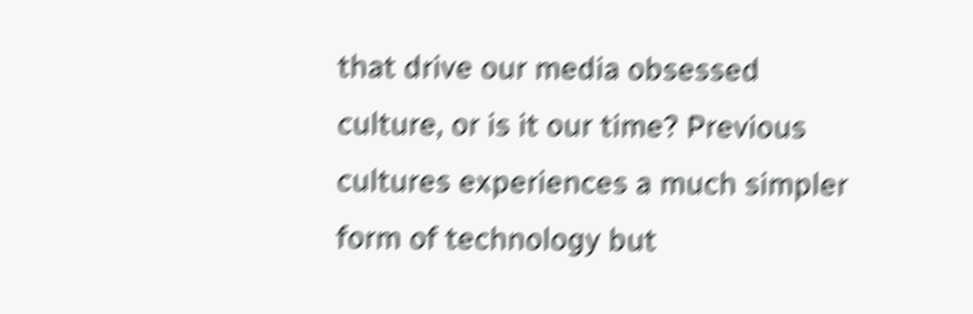that drive our media obsessed culture, or is it our time? Previous cultures experiences a much simpler form of technology but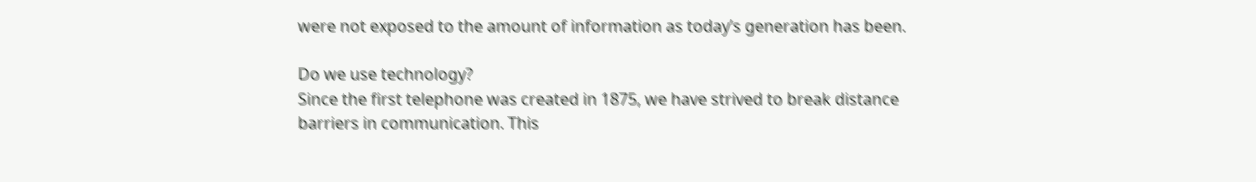were not exposed to the amount of information as today’s generation has been.

Do we use technology?
Since the first telephone was created in 1875, we have strived to break distance barriers in communication. This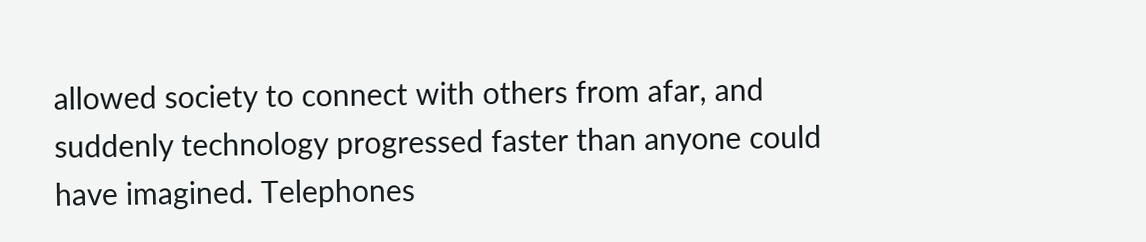allowed society to connect with others from afar, and suddenly technology progressed faster than anyone could have imagined. Telephones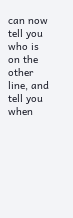can now tell you who is on the other line, and tell you when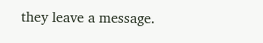they leave a message.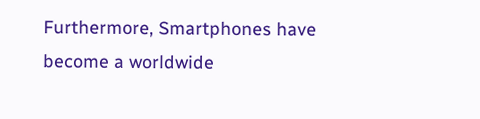Furthermore, Smartphones have become a worldwide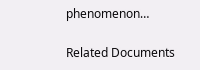phenomenon…

Related Documents